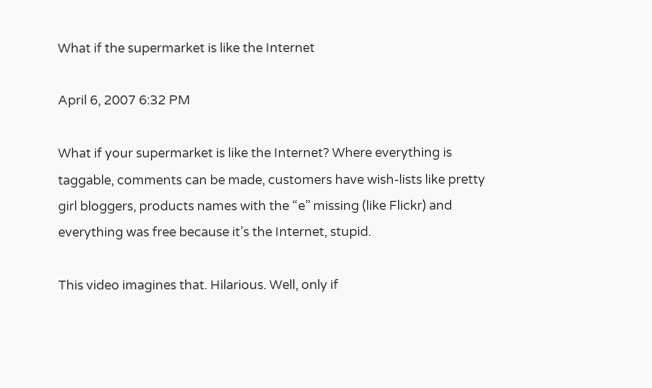What if the supermarket is like the Internet

April 6, 2007 6:32 PM

What if your supermarket is like the Internet? Where everything is taggable, comments can be made, customers have wish-lists like pretty girl bloggers, products names with the “e” missing (like Flickr) and everything was free because it’s the Internet, stupid.

This video imagines that. Hilarious. Well, only if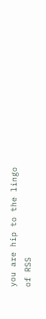you are hip to the lingo of RSS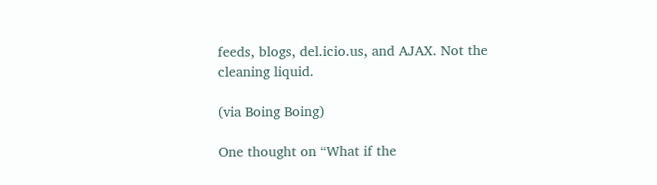feeds, blogs, del.icio.us, and AJAX. Not the cleaning liquid.

(via Boing Boing)

One thought on “What if the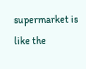supermarket is like the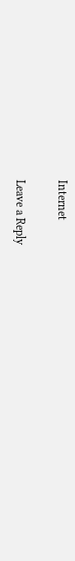Internet

Leave a Reply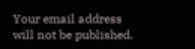Your email address will not be published.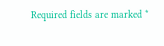Required fields are marked *